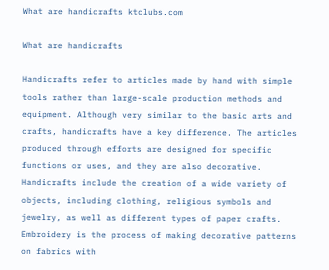What are handicrafts ktclubs.com

What are handicrafts

Handicrafts refer to articles made by hand with simple tools rather than large-scale production methods and equipment. Although very similar to the basic arts and crafts, handicrafts have a key difference. The articles produced through efforts are designed for specific functions or uses, and they are also decorative. Handicrafts include the creation of a wide variety of objects, including clothing, religious symbols and jewelry, as well as different types of paper crafts. Embroidery is the process of making decorative patterns on fabrics with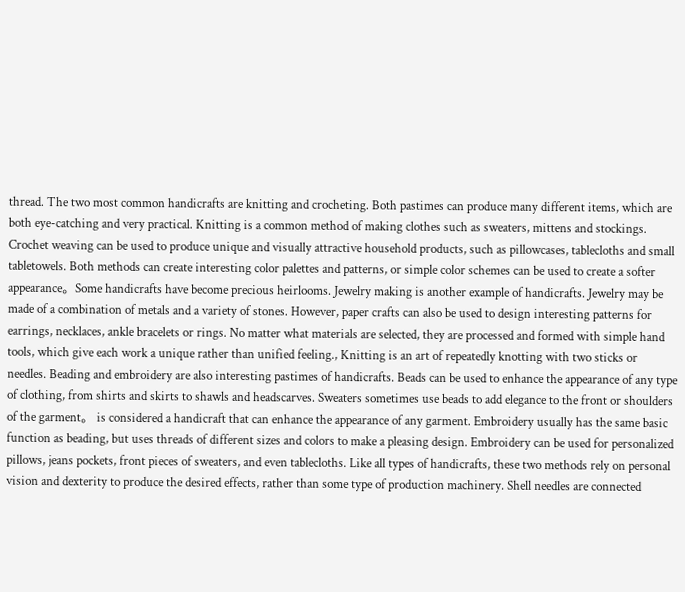thread. The two most common handicrafts are knitting and crocheting. Both pastimes can produce many different items, which are both eye-catching and very practical. Knitting is a common method of making clothes such as sweaters, mittens and stockings. Crochet weaving can be used to produce unique and visually attractive household products, such as pillowcases, tablecloths and small tabletowels. Both methods can create interesting color palettes and patterns, or simple color schemes can be used to create a softer appearance。Some handicrafts have become precious heirlooms. Jewelry making is another example of handicrafts. Jewelry may be made of a combination of metals and a variety of stones. However, paper crafts can also be used to design interesting patterns for earrings, necklaces, ankle bracelets or rings. No matter what materials are selected, they are processed and formed with simple hand tools, which give each work a unique rather than unified feeling., Knitting is an art of repeatedly knotting with two sticks or needles. Beading and embroidery are also interesting pastimes of handicrafts. Beads can be used to enhance the appearance of any type of clothing, from shirts and skirts to shawls and headscarves. Sweaters sometimes use beads to add elegance to the front or shoulders of the garment。 is considered a handicraft that can enhance the appearance of any garment. Embroidery usually has the same basic function as beading, but uses threads of different sizes and colors to make a pleasing design. Embroidery can be used for personalized pillows, jeans pockets, front pieces of sweaters, and even tablecloths. Like all types of handicrafts, these two methods rely on personal vision and dexterity to produce the desired effects, rather than some type of production machinery. Shell needles are connected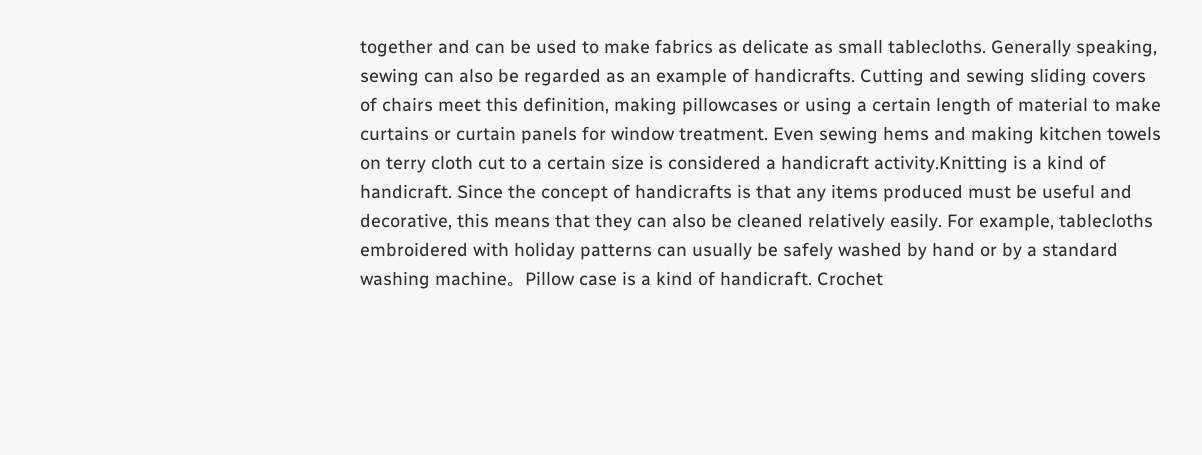together and can be used to make fabrics as delicate as small tablecloths. Generally speaking, sewing can also be regarded as an example of handicrafts. Cutting and sewing sliding covers of chairs meet this definition, making pillowcases or using a certain length of material to make curtains or curtain panels for window treatment. Even sewing hems and making kitchen towels on terry cloth cut to a certain size is considered a handicraft activity.Knitting is a kind of handicraft. Since the concept of handicrafts is that any items produced must be useful and decorative, this means that they can also be cleaned relatively easily. For example, tablecloths embroidered with holiday patterns can usually be safely washed by hand or by a standard washing machine。Pillow case is a kind of handicraft. Crochet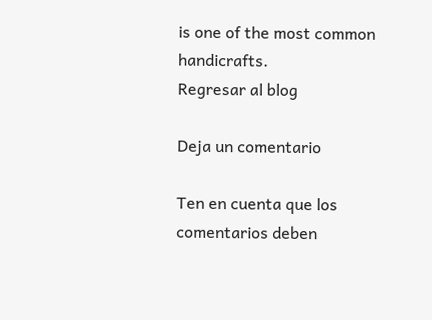is one of the most common handicrafts.
Regresar al blog

Deja un comentario

Ten en cuenta que los comentarios deben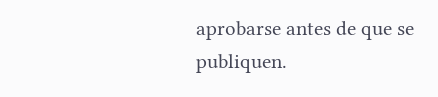aprobarse antes de que se publiquen.